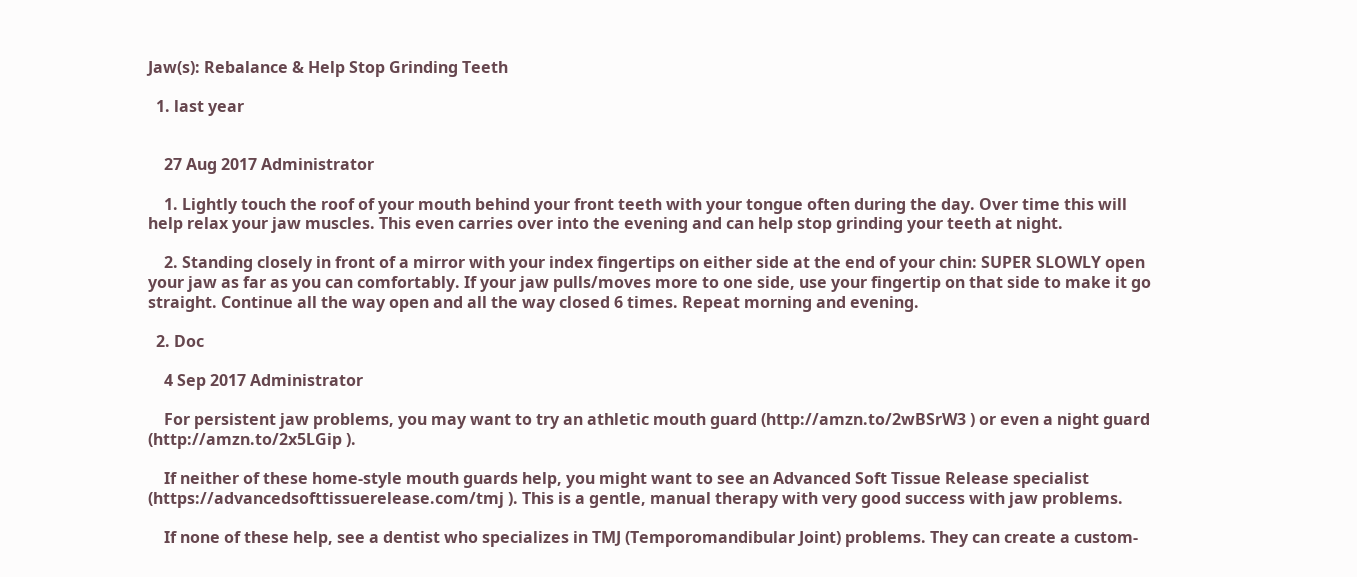Jaw(s): Rebalance & Help Stop Grinding Teeth

  1. last year


    27 Aug 2017 Administrator

    1. Lightly touch the roof of your mouth behind your front teeth with your tongue often during the day. Over time this will help relax your jaw muscles. This even carries over into the evening and can help stop grinding your teeth at night.

    2. Standing closely in front of a mirror with your index fingertips on either side at the end of your chin: SUPER SLOWLY open your jaw as far as you can comfortably. If your jaw pulls/moves more to one side, use your fingertip on that side to make it go straight. Continue all the way open and all the way closed 6 times. Repeat morning and evening.

  2. Doc

    4 Sep 2017 Administrator

    For persistent jaw problems, you may want to try an athletic mouth guard (http://amzn.to/2wBSrW3 ) or even a night guard (http://amzn.to/2x5LGip ).

    If neither of these home-style mouth guards help, you might want to see an Advanced Soft Tissue Release specialist (https://advancedsofttissuerelease.com/tmj ). This is a gentle, manual therapy with very good success with jaw problems.

    If none of these help, see a dentist who specializes in TMJ (Temporomandibular Joint) problems. They can create a custom-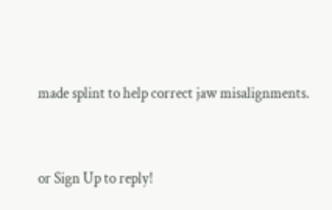made splint to help correct jaw misalignments.


or Sign Up to reply!